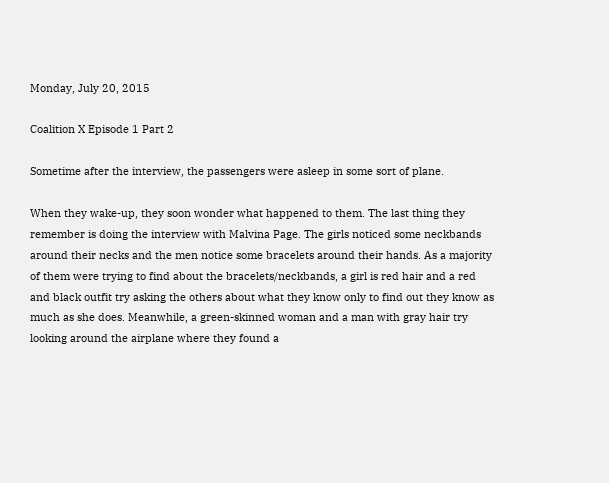Monday, July 20, 2015

Coalition X Episode 1 Part 2

Sometime after the interview, the passengers were asleep in some sort of plane.

When they wake-up, they soon wonder what happened to them. The last thing they remember is doing the interview with Malvina Page. The girls noticed some neckbands around their necks and the men notice some bracelets around their hands. As a majority of them were trying to find about the bracelets/neckbands, a girl is red hair and a red and black outfit try asking the others about what they know only to find out they know as much as she does. Meanwhile, a green-skinned woman and a man with gray hair try looking around the airplane where they found a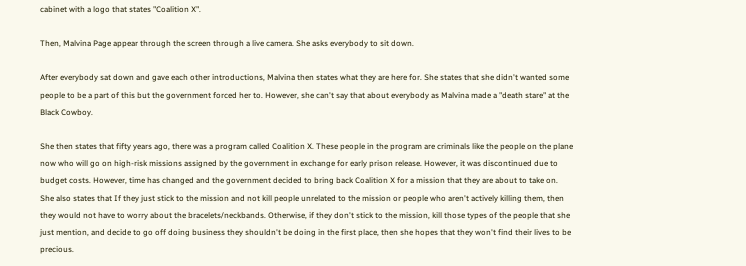cabinet with a logo that states "Coalition X".

Then, Malvina Page appear through the screen through a live camera. She asks everybody to sit down.

After everybody sat down and gave each other introductions, Malvina then states what they are here for. She states that she didn't wanted some people to be a part of this but the government forced her to. However, she can't say that about everybody as Malvina made a "death stare" at the Black Cowboy.

She then states that fifty years ago, there was a program called Coalition X. These people in the program are criminals like the people on the plane now who will go on high-risk missions assigned by the government in exchange for early prison release. However, it was discontinued due to budget costs. However, time has changed and the government decided to bring back Coalition X for a mission that they are about to take on. She also states that If they just stick to the mission and not kill people unrelated to the mission or people who aren't actively killing them, then they would not have to worry about the bracelets/neckbands. Otherwise, if they don't stick to the mission, kill those types of the people that she just mention, and decide to go off doing business they shouldn't be doing in the first place, then she hopes that they won't find their lives to be precious.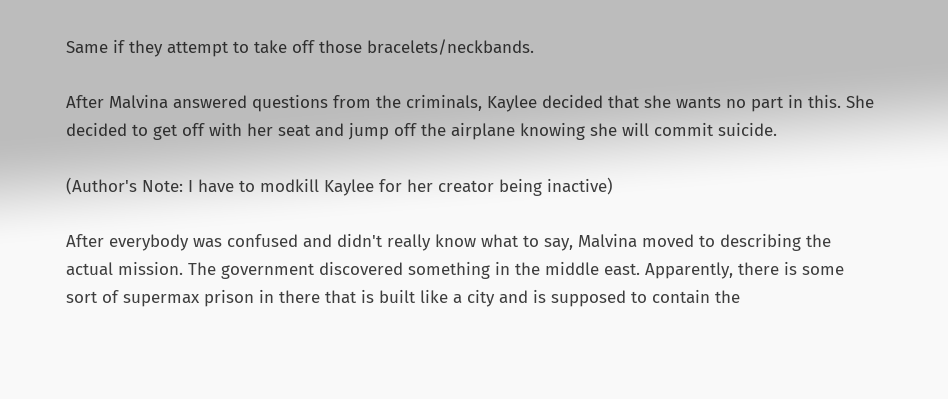Same if they attempt to take off those bracelets/neckbands.

After Malvina answered questions from the criminals, Kaylee decided that she wants no part in this. She decided to get off with her seat and jump off the airplane knowing she will commit suicide.

(Author's Note: I have to modkill Kaylee for her creator being inactive)

After everybody was confused and didn't really know what to say, Malvina moved to describing the actual mission. The government discovered something in the middle east. Apparently, there is some sort of supermax prison in there that is built like a city and is supposed to contain the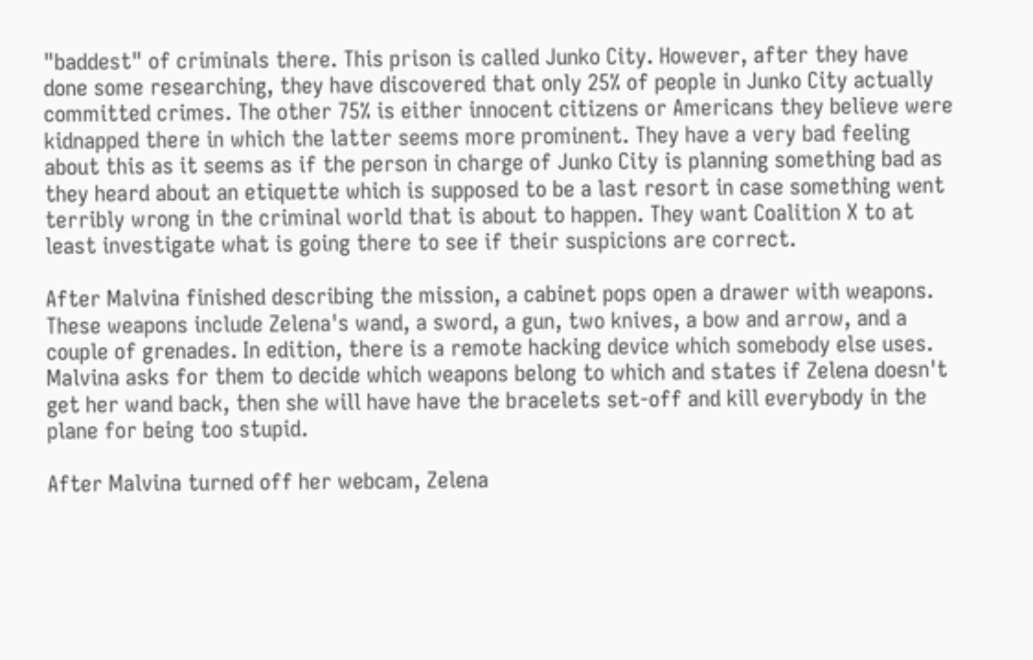"baddest" of criminals there. This prison is called Junko City. However, after they have done some researching, they have discovered that only 25% of people in Junko City actually committed crimes. The other 75% is either innocent citizens or Americans they believe were kidnapped there in which the latter seems more prominent. They have a very bad feeling about this as it seems as if the person in charge of Junko City is planning something bad as they heard about an etiquette which is supposed to be a last resort in case something went terribly wrong in the criminal world that is about to happen. They want Coalition X to at least investigate what is going there to see if their suspicions are correct.

After Malvina finished describing the mission, a cabinet pops open a drawer with weapons. These weapons include Zelena's wand, a sword, a gun, two knives, a bow and arrow, and a couple of grenades. In edition, there is a remote hacking device which somebody else uses. Malvina asks for them to decide which weapons belong to which and states if Zelena doesn't get her wand back, then she will have have the bracelets set-off and kill everybody in the plane for being too stupid.

After Malvina turned off her webcam, Zelena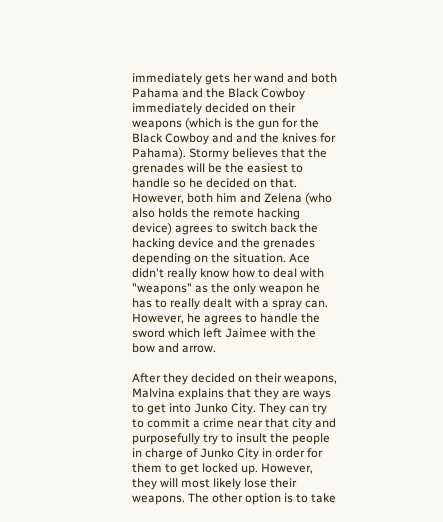immediately gets her wand and both Pahama and the Black Cowboy immediately decided on their weapons (which is the gun for the Black Cowboy and and the knives for Pahama). Stormy believes that the grenades will be the easiest to handle so he decided on that. However, both him and Zelena (who also holds the remote hacking device) agrees to switch back the hacking device and the grenades depending on the situation. Ace didn't really know how to deal with "weapons" as the only weapon he has to really dealt with a spray can. However, he agrees to handle the sword which left Jaimee with the bow and arrow.

After they decided on their weapons, Malvina explains that they are ways to get into Junko City. They can try to commit a crime near that city and purposefully try to insult the people in charge of Junko City in order for them to get locked up. However, they will most likely lose their weapons. The other option is to take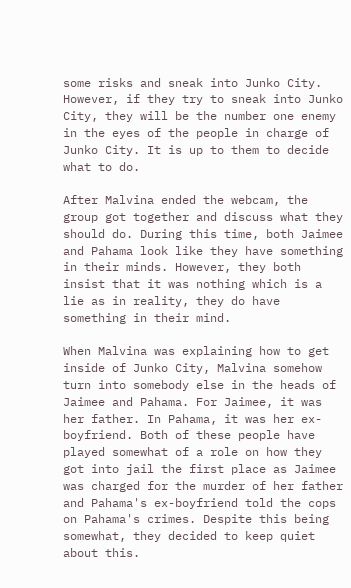some risks and sneak into Junko City. However, if they try to sneak into Junko City, they will be the number one enemy in the eyes of the people in charge of Junko City. It is up to them to decide what to do.

After Malvina ended the webcam, the group got together and discuss what they should do. During this time, both Jaimee and Pahama look like they have something in their minds. However, they both insist that it was nothing which is a lie as in reality, they do have something in their mind.

When Malvina was explaining how to get inside of Junko City, Malvina somehow turn into somebody else in the heads of Jaimee and Pahama. For Jaimee, it was her father. In Pahama, it was her ex-boyfriend. Both of these people have played somewhat of a role on how they got into jail the first place as Jaimee was charged for the murder of her father and Pahama's ex-boyfriend told the cops on Pahama's crimes. Despite this being somewhat, they decided to keep quiet about this.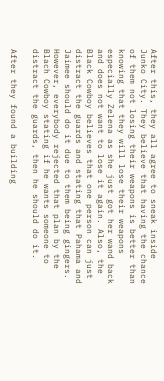After this, they all agree to sneak inside Junko City. They believe that having the chance of them not losing their weapons is better than knowing that they will lose their weapons especially Zelena as she just got her wand back and does not want to lose it again. Also, the Black Cowboy believes that one person can just distract the guards and stating that Pahama and Jaimee should do it due to them being gingers. However, everybody rejected that plan by the Blach Cowboy stating if he wants someone to distract the guards, then he should do it.

After they found a building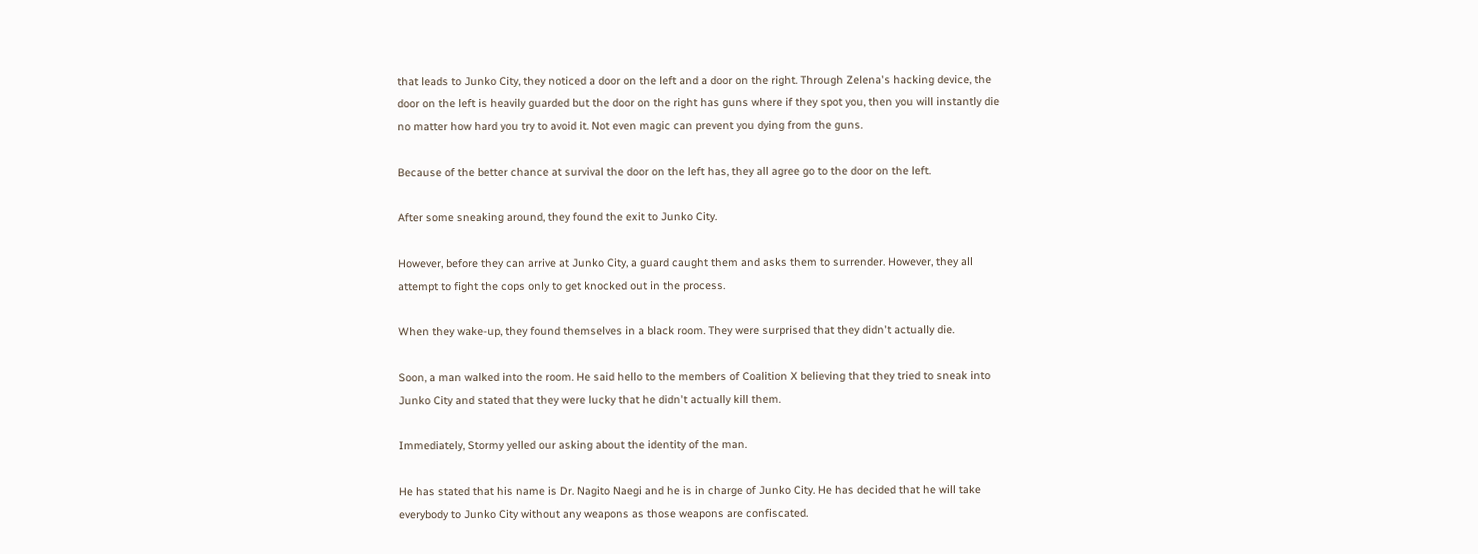that leads to Junko City, they noticed a door on the left and a door on the right. Through Zelena's hacking device, the door on the left is heavily guarded but the door on the right has guns where if they spot you, then you will instantly die no matter how hard you try to avoid it. Not even magic can prevent you dying from the guns.

Because of the better chance at survival the door on the left has, they all agree go to the door on the left.

After some sneaking around, they found the exit to Junko City.

However, before they can arrive at Junko City, a guard caught them and asks them to surrender. However, they all attempt to fight the cops only to get knocked out in the process.

When they wake-up, they found themselves in a black room. They were surprised that they didn't actually die.

Soon, a man walked into the room. He said hello to the members of Coalition X believing that they tried to sneak into Junko City and stated that they were lucky that he didn't actually kill them.

Immediately, Stormy yelled our asking about the identity of the man.

He has stated that his name is Dr. Nagito Naegi and he is in charge of Junko City. He has decided that he will take everybody to Junko City without any weapons as those weapons are confiscated.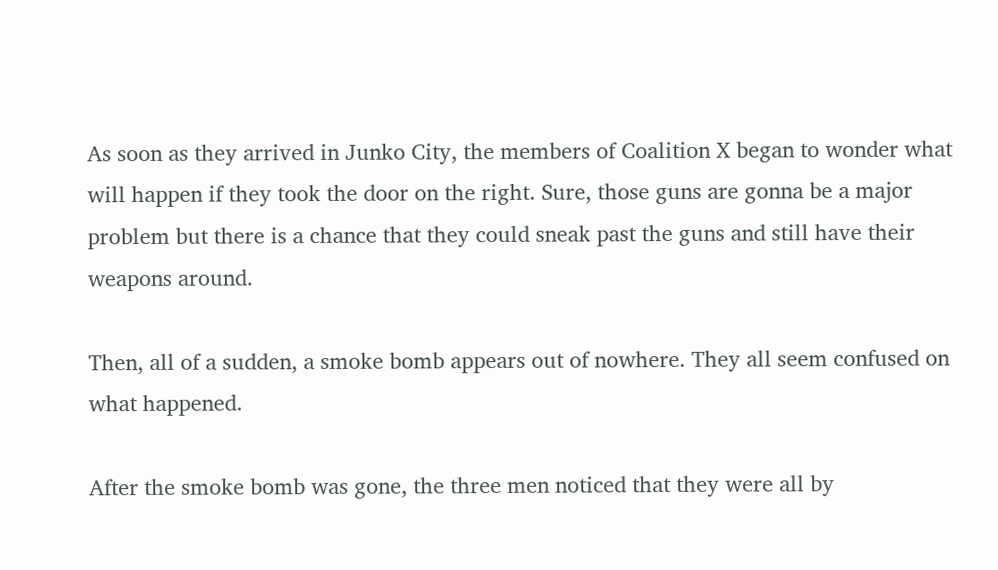As soon as they arrived in Junko City, the members of Coalition X began to wonder what will happen if they took the door on the right. Sure, those guns are gonna be a major problem but there is a chance that they could sneak past the guns and still have their weapons around.

Then, all of a sudden, a smoke bomb appears out of nowhere. They all seem confused on what happened.

After the smoke bomb was gone, the three men noticed that they were all by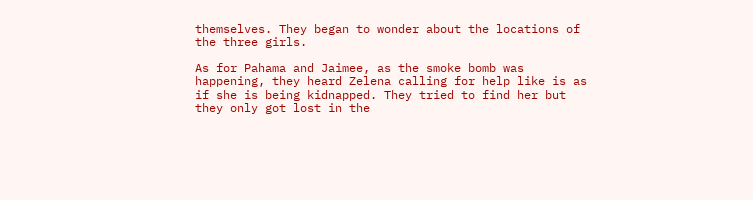themselves. They began to wonder about the locations of the three girls.

As for Pahama and Jaimee, as the smoke bomb was happening, they heard Zelena calling for help like is as if she is being kidnapped. They tried to find her but they only got lost in the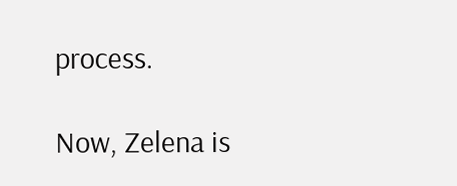process.

Now, Zelena is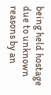being held hostage due to unknown reasons by an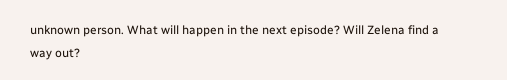unknown person. What will happen in the next episode? Will Zelena find a way out?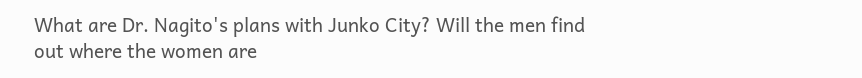What are Dr. Nagito's plans with Junko City? Will the men find out where the women are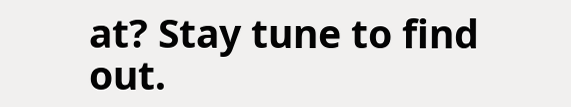at? Stay tune to find out.